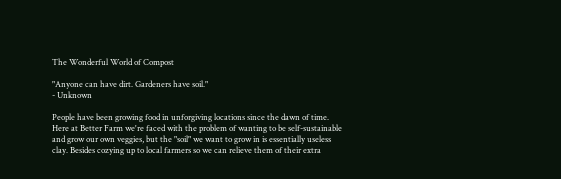The Wonderful World of Compost

"Anyone can have dirt. Gardeners have soil."
- Unknown

People have been growing food in unforgiving locations since the dawn of time. Here at Better Farm we're faced with the problem of wanting to be self-sustainable and grow our own veggies, but the "soil" we want to grow in is essentially useless clay. Besides cozying up to local farmers so we can relieve them of their extra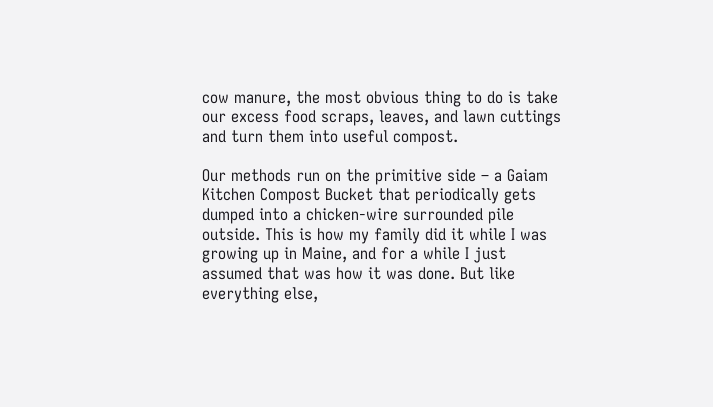cow manure, the most obvious thing to do is take our excess food scraps, leaves, and lawn cuttings and turn them into useful compost.

Our methods run on the primitive side – a Gaiam Kitchen Compost Bucket that periodically gets dumped into a chicken-wire surrounded pile outside. This is how my family did it while I was growing up in Maine, and for a while I just assumed that was how it was done. But like everything else,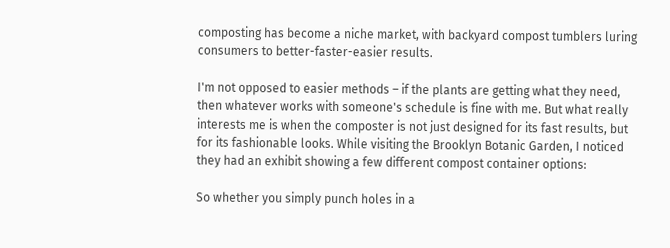composting has become a niche market, with backyard compost tumblers luring consumers to better-faster-easier results.

I'm not opposed to easier methods – if the plants are getting what they need, then whatever works with someone's schedule is fine with me. But what really interests me is when the composter is not just designed for its fast results, but for its fashionable looks. While visiting the Brooklyn Botanic Garden, I noticed they had an exhibit showing a few different compost container options:

So whether you simply punch holes in a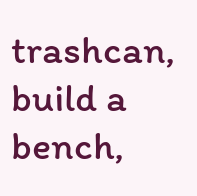trashcan, build a bench,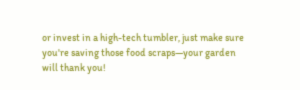or invest in a high-tech tumbler, just make sure you're saving those food scraps—your garden will thank you!